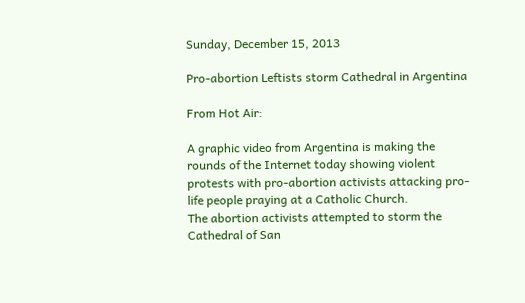Sunday, December 15, 2013

Pro-abortion Leftists storm Cathedral in Argentina

From Hot Air:

A graphic video from Argentina is making the rounds of the Internet today showing violent protests with pro-abortion activists attacking pro-life people praying at a Catholic Church.
The abortion activists attempted to storm the Cathedral of San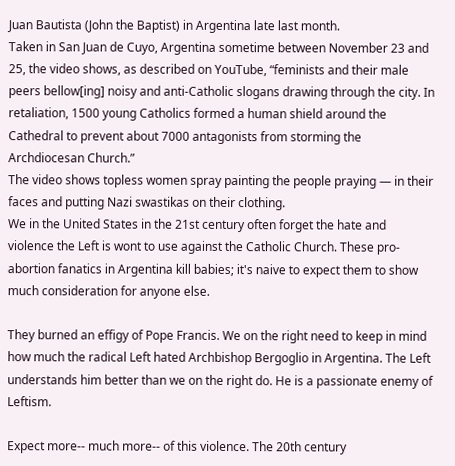Juan Bautista (John the Baptist) in Argentina late last month.
Taken in San Juan de Cuyo, Argentina sometime between November 23 and 25, the video shows, as described on YouTube, “feminists and their male peers bellow[ing] noisy and anti-Catholic slogans drawing through the city. In retaliation, 1500 young Catholics formed a human shield around the Cathedral to prevent about 7000 antagonists from storming the Archdiocesan Church.”
The video shows topless women spray painting the people praying — in their faces and putting Nazi swastikas on their clothing.
We in the United States in the 21st century often forget the hate and violence the Left is wont to use against the Catholic Church. These pro-abortion fanatics in Argentina kill babies; it's naive to expect them to show much consideration for anyone else.

They burned an effigy of Pope Francis. We on the right need to keep in mind how much the radical Left hated Archbishop Bergoglio in Argentina. The Left understands him better than we on the right do. He is a passionate enemy of Leftism.

Expect more-- much more-- of this violence. The 20th century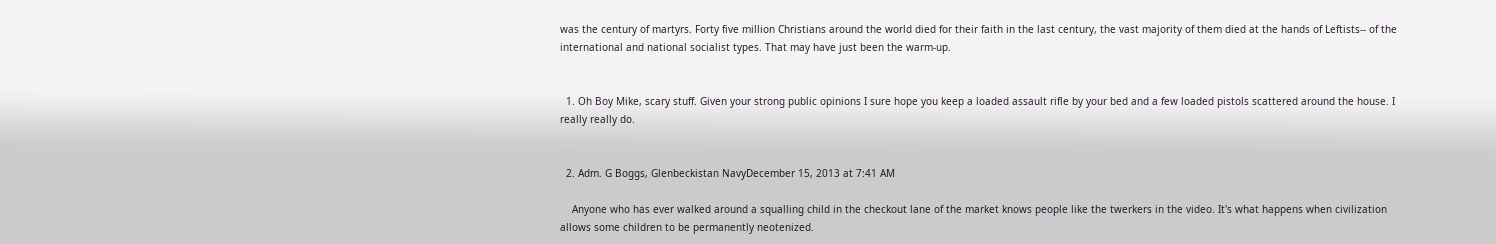was the century of martyrs. Forty five million Christians around the world died for their faith in the last century, the vast majority of them died at the hands of Leftists-- of the international and national socialist types. That may have just been the warm-up.


  1. Oh Boy Mike, scary stuff. Given your strong public opinions I sure hope you keep a loaded assault rifle by your bed and a few loaded pistols scattered around the house. I really really do.


  2. Adm. G Boggs, Glenbeckistan NavyDecember 15, 2013 at 7:41 AM

    Anyone who has ever walked around a squalling child in the checkout lane of the market knows people like the twerkers in the video. It's what happens when civilization allows some children to be permanently neotenized.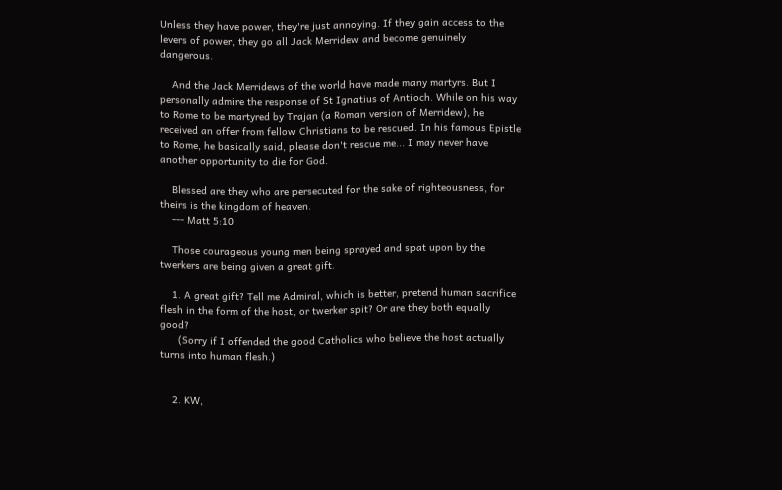Unless they have power, they're just annoying. If they gain access to the levers of power, they go all Jack Merridew and become genuinely dangerous.

    And the Jack Merridews of the world have made many martyrs. But I personally admire the response of St Ignatius of Antioch. While on his way to Rome to be martyred by Trajan (a Roman version of Merridew), he received an offer from fellow Christians to be rescued. In his famous Epistle to Rome, he basically said, please don't rescue me... I may never have another opportunity to die for God.

    Blessed are they who are persecuted for the sake of righteousness, for theirs is the kingdom of heaven.
    --- Matt 5:10

    Those courageous young men being sprayed and spat upon by the twerkers are being given a great gift.

    1. A great gift? Tell me Admiral, which is better, pretend human sacrifice flesh in the form of the host, or twerker spit? Or are they both equally good?
      (Sorry if I offended the good Catholics who believe the host actually turns into human flesh.)


    2. KW,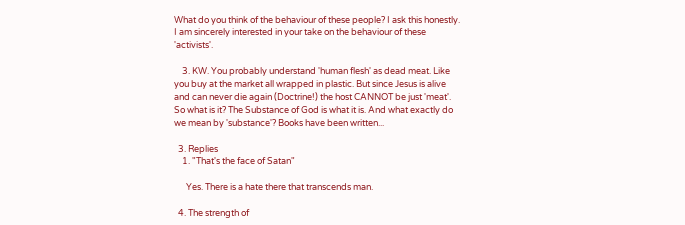What do you think of the behaviour of these people? I ask this honestly. I am sincerely interested in your take on the behaviour of these 'activists'.

    3. KW. You probably understand 'human flesh' as dead meat. Like you buy at the market all wrapped in plastic. But since Jesus is alive and can never die again (Doctrine!) the host CANNOT be just 'meat'. So what is it? The Substance of God is what it is. And what exactly do we mean by 'substance'? Books have been written...

  3. Replies
    1. "That's the face of Satan"

      Yes. There is a hate there that transcends man.

  4. The strength of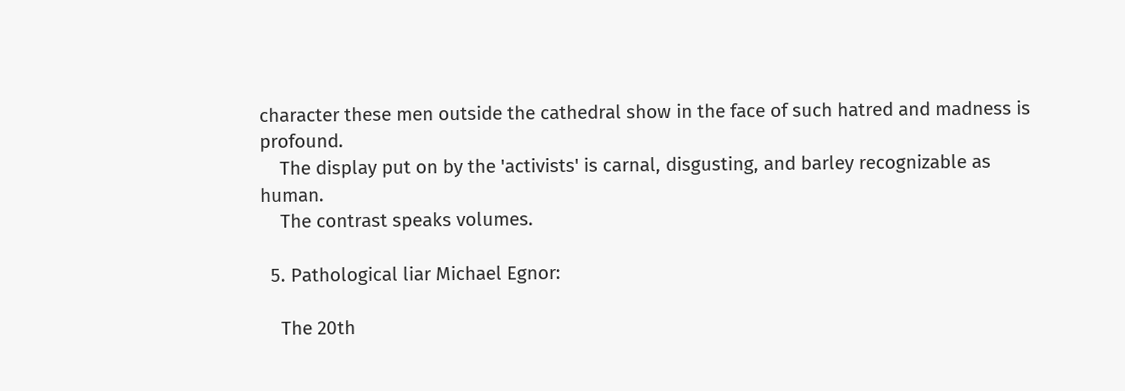character these men outside the cathedral show in the face of such hatred and madness is profound.
    The display put on by the 'activists' is carnal, disgusting, and barley recognizable as human.
    The contrast speaks volumes.

  5. Pathological liar Michael Egnor:

    The 20th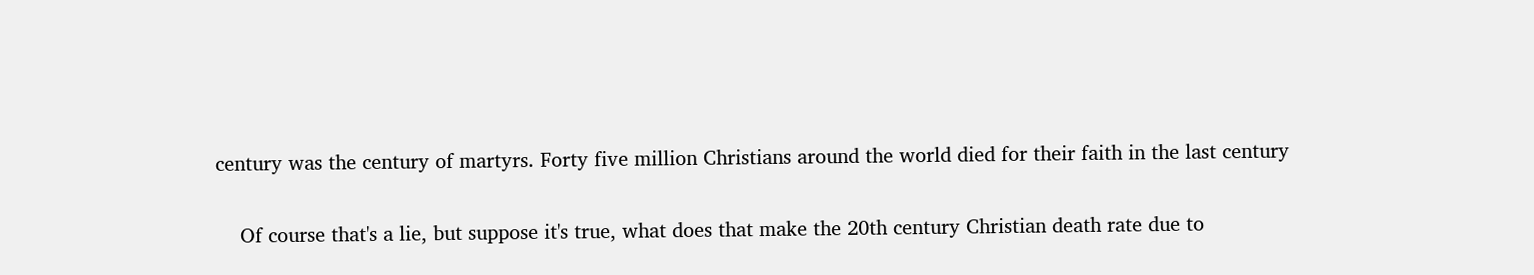century was the century of martyrs. Forty five million Christians around the world died for their faith in the last century

    Of course that's a lie, but suppose it's true, what does that make the 20th century Christian death rate due to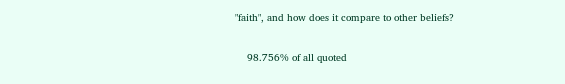"faith", and how does it compare to other beliefs?

    98.756% of all quoted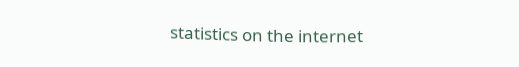statistics on the internet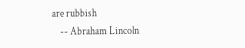are rubbish
    -- Abraham Lincoln